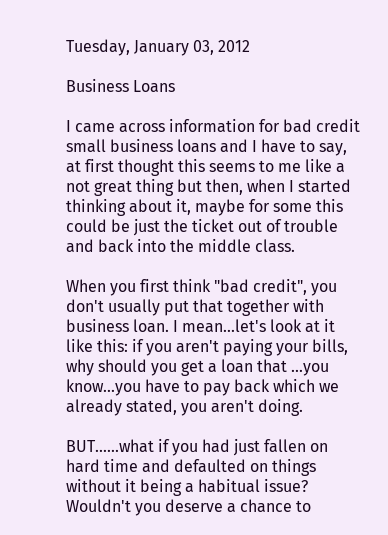Tuesday, January 03, 2012

Business Loans

I came across information for bad credit small business loans and I have to say, at first thought this seems to me like a not great thing but then, when I started thinking about it, maybe for some this could be just the ticket out of trouble and back into the middle class.

When you first think "bad credit", you don't usually put that together with business loan. I mean...let's look at it like this: if you aren't paying your bills, why should you get a loan that ...you know...you have to pay back which we already stated, you aren't doing.

BUT......what if you had just fallen on hard time and defaulted on things without it being a habitual issue? Wouldn't you deserve a chance to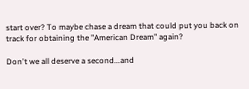start over? To maybe chase a dream that could put you back on track for obtaining the "American Dream" again?

Don't we all deserve a second...and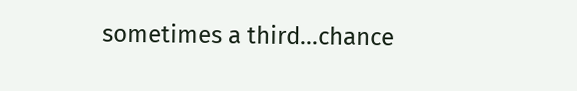sometimes a third...chance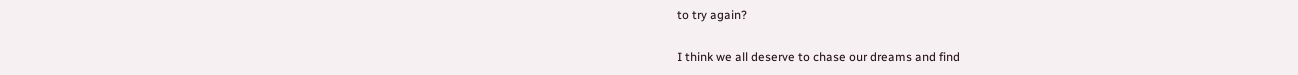to try again?

I think we all deserve to chase our dreams and find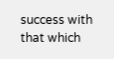success with that which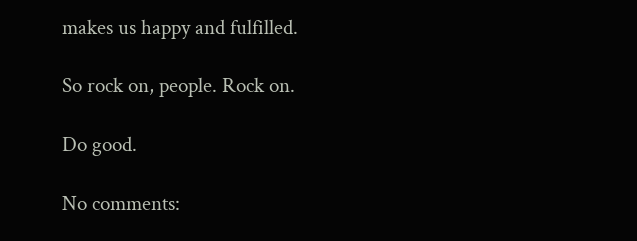makes us happy and fulfilled.

So rock on, people. Rock on.

Do good.

No comments: